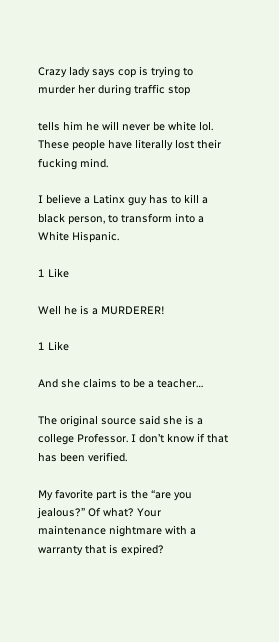Crazy lady says cop is trying to murder her during traffic stop

tells him he will never be white lol. These people have literally lost their fucking mind.

I believe a Latinx guy has to kill a black person, to transform into a White Hispanic.

1 Like

Well he is a MURDERER!

1 Like

And she claims to be a teacher…

The original source said she is a college Professor. I don’t know if that has been verified.

My favorite part is the “are you jealous?” Of what? Your maintenance nightmare with a warranty that is expired?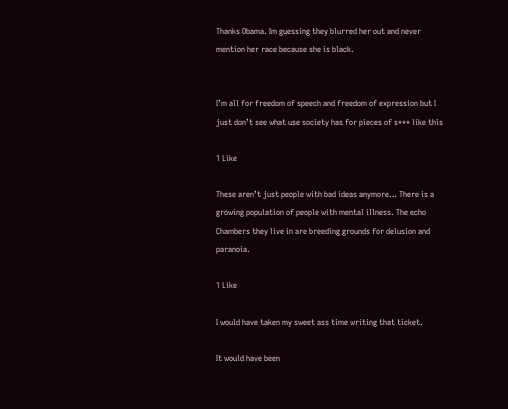Thanks Obama. Im guessing they blurred her out and never mention her race because she is black.


I’m all for freedom of speech and freedom of expression but I just don’t see what use society has for pieces of s*** like this

1 Like

These aren’t just people with bad ideas anymore… There is a growing population of people with mental illness. The echo Chambers they live in are breeding grounds for delusion and paranoia.

1 Like

I would have taken my sweet ass time writing that ticket.

It would have been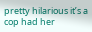pretty hilarious it’s a cop had her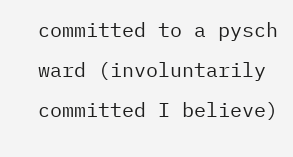committed to a pysch ward (involuntarily committed I believe)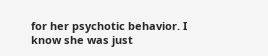for her psychotic behavior. I know she was just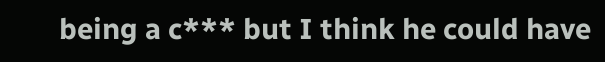being a c*** but I think he could have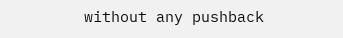without any pushback